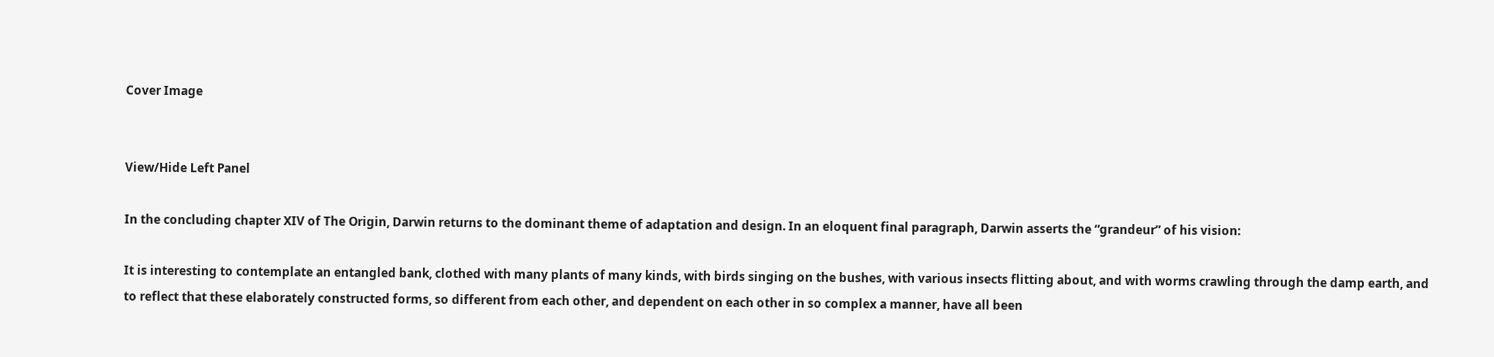Cover Image


View/Hide Left Panel

In the concluding chapter XIV of The Origin, Darwin returns to the dominant theme of adaptation and design. In an eloquent final paragraph, Darwin asserts the “grandeur” of his vision:

It is interesting to contemplate an entangled bank, clothed with many plants of many kinds, with birds singing on the bushes, with various insects flitting about, and with worms crawling through the damp earth, and to reflect that these elaborately constructed forms, so different from each other, and dependent on each other in so complex a manner, have all been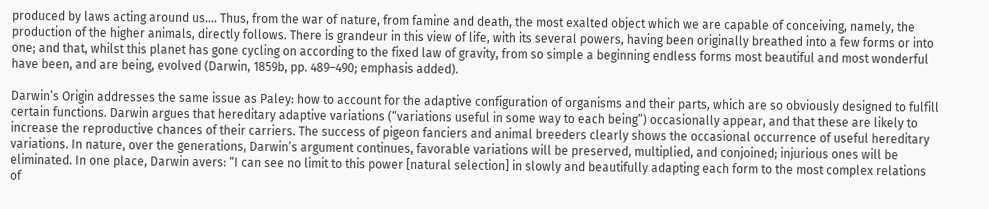produced by laws acting around us…. Thus, from the war of nature, from famine and death, the most exalted object which we are capable of conceiving, namely, the production of the higher animals, directly follows. There is grandeur in this view of life, with its several powers, having been originally breathed into a few forms or into one; and that, whilst this planet has gone cycling on according to the fixed law of gravity, from so simple a beginning endless forms most beautiful and most wonderful have been, and are being, evolved (Darwin, 1859b, pp. 489–490; emphasis added).

Darwin’s Origin addresses the same issue as Paley: how to account for the adaptive configuration of organisms and their parts, which are so obviously designed to fulfill certain functions. Darwin argues that hereditary adaptive variations (“variations useful in some way to each being”) occasionally appear, and that these are likely to increase the reproductive chances of their carriers. The success of pigeon fanciers and animal breeders clearly shows the occasional occurrence of useful hereditary variations. In nature, over the generations, Darwin’s argument continues, favorable variations will be preserved, multiplied, and conjoined; injurious ones will be eliminated. In one place, Darwin avers: “I can see no limit to this power [natural selection] in slowly and beautifully adapting each form to the most complex relations of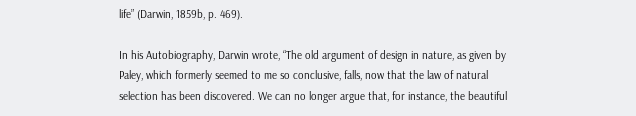life” (Darwin, 1859b, p. 469).

In his Autobiography, Darwin wrote, “The old argument of design in nature, as given by Paley, which formerly seemed to me so conclusive, falls, now that the law of natural selection has been discovered. We can no longer argue that, for instance, the beautiful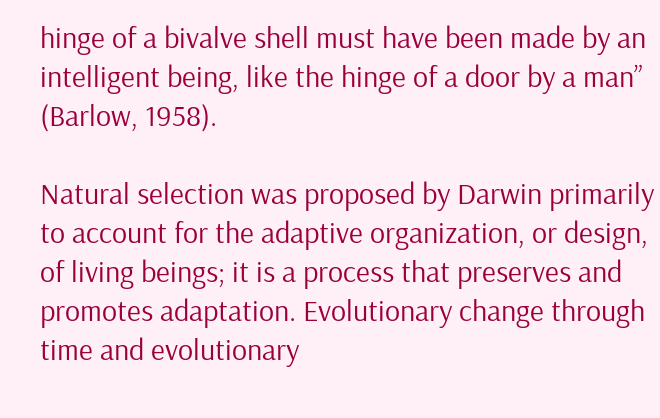hinge of a bivalve shell must have been made by an intelligent being, like the hinge of a door by a man” (Barlow, 1958).

Natural selection was proposed by Darwin primarily to account for the adaptive organization, or design, of living beings; it is a process that preserves and promotes adaptation. Evolutionary change through time and evolutionary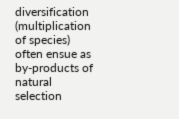diversification (multiplication of species) often ensue as by-products of natural selection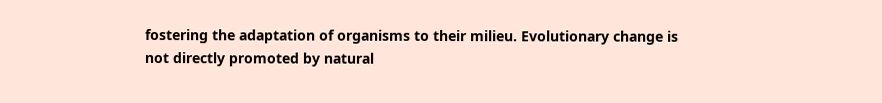fostering the adaptation of organisms to their milieu. Evolutionary change is not directly promoted by natural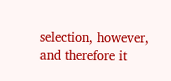selection, however, and therefore it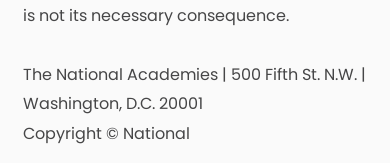is not its necessary consequence.

The National Academies | 500 Fifth St. N.W. | Washington, D.C. 20001
Copyright © National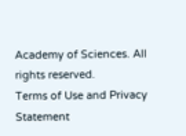Academy of Sciences. All rights reserved.
Terms of Use and Privacy Statement